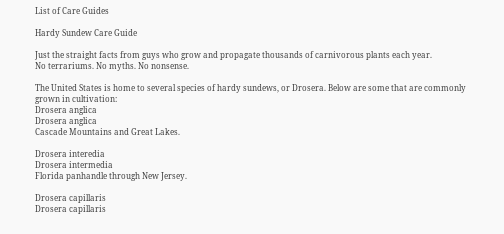List of Care Guides

Hardy Sundew Care Guide

Just the straight facts from guys who grow and propagate thousands of carnivorous plants each year.
No terrariums. No myths. No nonsense.

The United States is home to several species of hardy sundews, or Drosera. Below are some that are commonly grown in cultivation:
Drosera anglica
Drosera anglica
Cascade Mountains and Great Lakes.

Drosera interedia
Drosera intermedia
Florida panhandle through New Jersey.

Drosera capillaris
Drosera capillaris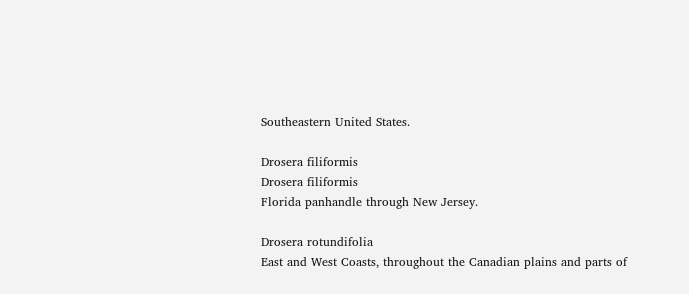Southeastern United States.

Drosera filiformis
Drosera filiformis
Florida panhandle through New Jersey.

Drosera rotundifolia
East and West Coasts, throughout the Canadian plains and parts of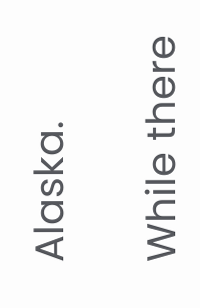Alaska.

While there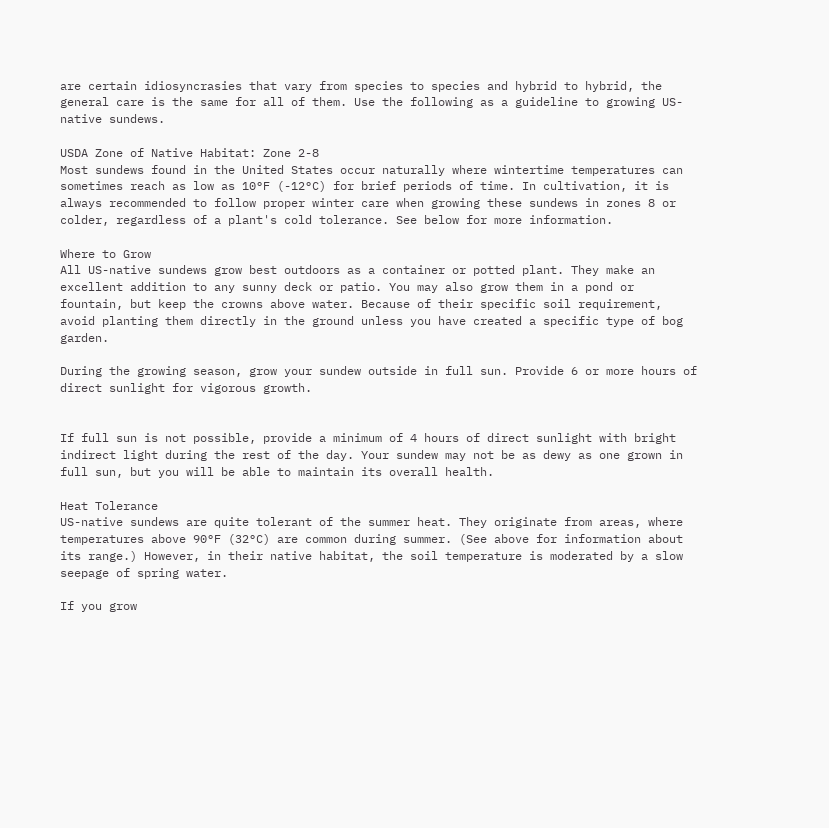are certain idiosyncrasies that vary from species to species and hybrid to hybrid, the general care is the same for all of them. Use the following as a guideline to growing US-native sundews.

USDA Zone of Native Habitat: Zone 2-8
Most sundews found in the United States occur naturally where wintertime temperatures can sometimes reach as low as 10°F (-12°C) for brief periods of time. In cultivation, it is always recommended to follow proper winter care when growing these sundews in zones 8 or colder, regardless of a plant's cold tolerance. See below for more information.

Where to Grow
All US-native sundews grow best outdoors as a container or potted plant. They make an excellent addition to any sunny deck or patio. You may also grow them in a pond or fountain, but keep the crowns above water. Because of their specific soil requirement, avoid planting them directly in the ground unless you have created a specific type of bog garden.

During the growing season, grow your sundew outside in full sun. Provide 6 or more hours of direct sunlight for vigorous growth.


If full sun is not possible, provide a minimum of 4 hours of direct sunlight with bright indirect light during the rest of the day. Your sundew may not be as dewy as one grown in full sun, but you will be able to maintain its overall health.

Heat Tolerance
US-native sundews are quite tolerant of the summer heat. They originate from areas, where temperatures above 90°F (32°C) are common during summer. (See above for information about its range.) However, in their native habitat, the soil temperature is moderated by a slow seepage of spring water.

If you grow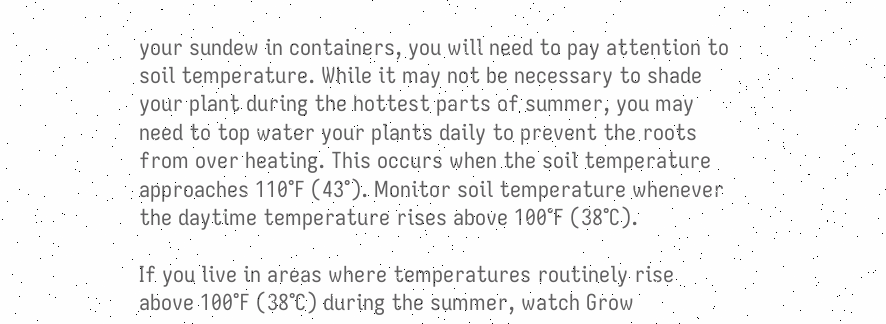your sundew in containers, you will need to pay attention to soil temperature. While it may not be necessary to shade your plant during the hottest parts of summer, you may need to top water your plants daily to prevent the roots from over heating. This occurs when the soil temperature approaches 110°F (43°). Monitor soil temperature whenever the daytime temperature rises above 100°F (38°C).

If you live in areas where temperatures routinely rise above 100°F (38°C) during the summer, watch Grow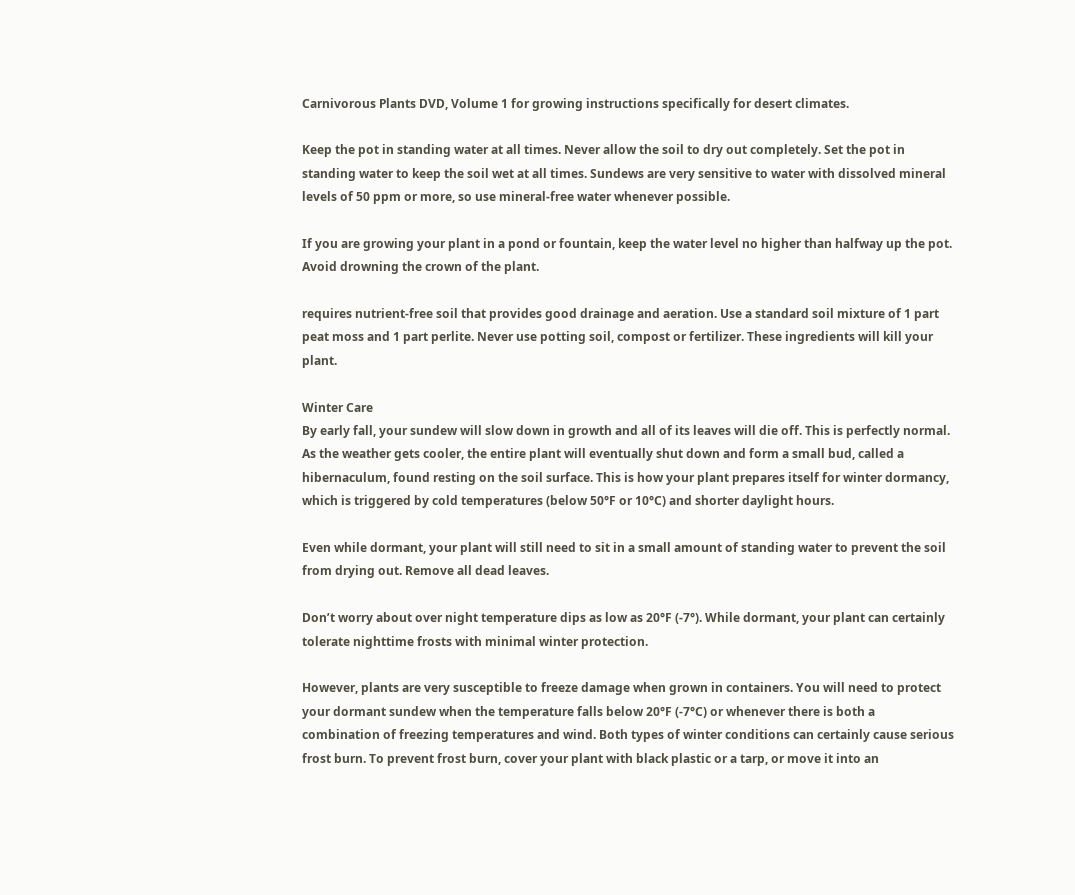Carnivorous Plants DVD, Volume 1 for growing instructions specifically for desert climates.

Keep the pot in standing water at all times. Never allow the soil to dry out completely. Set the pot in standing water to keep the soil wet at all times. Sundews are very sensitive to water with dissolved mineral levels of 50 ppm or more, so use mineral-free water whenever possible.

If you are growing your plant in a pond or fountain, keep the water level no higher than halfway up the pot. Avoid drowning the crown of the plant.

requires nutrient-free soil that provides good drainage and aeration. Use a standard soil mixture of 1 part peat moss and 1 part perlite. Never use potting soil, compost or fertilizer. These ingredients will kill your plant.

Winter Care
By early fall, your sundew will slow down in growth and all of its leaves will die off. This is perfectly normal. As the weather gets cooler, the entire plant will eventually shut down and form a small bud, called a hibernaculum, found resting on the soil surface. This is how your plant prepares itself for winter dormancy, which is triggered by cold temperatures (below 50°F or 10°C) and shorter daylight hours.

Even while dormant, your plant will still need to sit in a small amount of standing water to prevent the soil from drying out. Remove all dead leaves.

Don’t worry about over night temperature dips as low as 20°F (-7°). While dormant, your plant can certainly tolerate nighttime frosts with minimal winter protection.

However, plants are very susceptible to freeze damage when grown in containers. You will need to protect your dormant sundew when the temperature falls below 20°F (-7°C) or whenever there is both a combination of freezing temperatures and wind. Both types of winter conditions can certainly cause serious frost burn. To prevent frost burn, cover your plant with black plastic or a tarp, or move it into an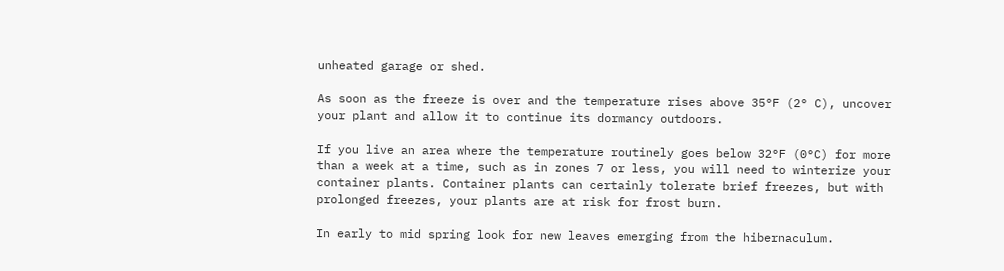unheated garage or shed.

As soon as the freeze is over and the temperature rises above 35°F (2° C), uncover your plant and allow it to continue its dormancy outdoors.

If you live an area where the temperature routinely goes below 32°F (0°C) for more than a week at a time, such as in zones 7 or less, you will need to winterize your container plants. Container plants can certainly tolerate brief freezes, but with prolonged freezes, your plants are at risk for frost burn.

In early to mid spring look for new leaves emerging from the hibernaculum.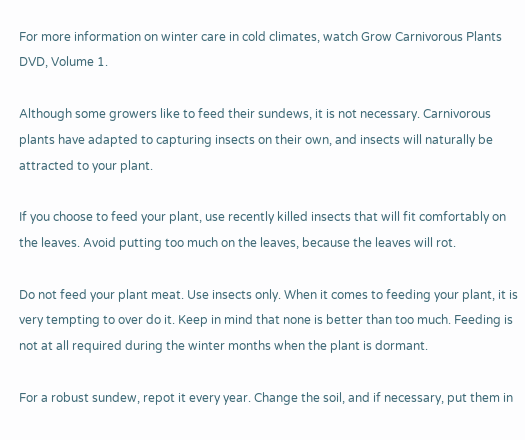For more information on winter care in cold climates, watch Grow Carnivorous Plants DVD, Volume 1.

Although some growers like to feed their sundews, it is not necessary. Carnivorous plants have adapted to capturing insects on their own, and insects will naturally be attracted to your plant.

If you choose to feed your plant, use recently killed insects that will fit comfortably on the leaves. Avoid putting too much on the leaves, because the leaves will rot.

Do not feed your plant meat. Use insects only. When it comes to feeding your plant, it is very tempting to over do it. Keep in mind that none is better than too much. Feeding is not at all required during the winter months when the plant is dormant.

For a robust sundew, repot it every year. Change the soil, and if necessary, put them in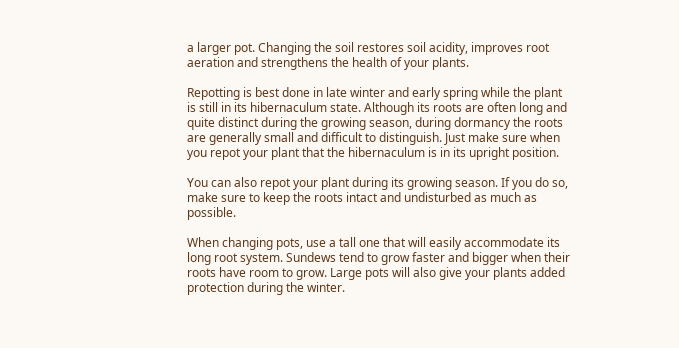a larger pot. Changing the soil restores soil acidity, improves root aeration and strengthens the health of your plants.

Repotting is best done in late winter and early spring while the plant is still in its hibernaculum state. Although its roots are often long and quite distinct during the growing season, during dormancy the roots are generally small and difficult to distinguish. Just make sure when you repot your plant that the hibernaculum is in its upright position.

You can also repot your plant during its growing season. If you do so, make sure to keep the roots intact and undisturbed as much as possible.

When changing pots, use a tall one that will easily accommodate its long root system. Sundews tend to grow faster and bigger when their roots have room to grow. Large pots will also give your plants added protection during the winter.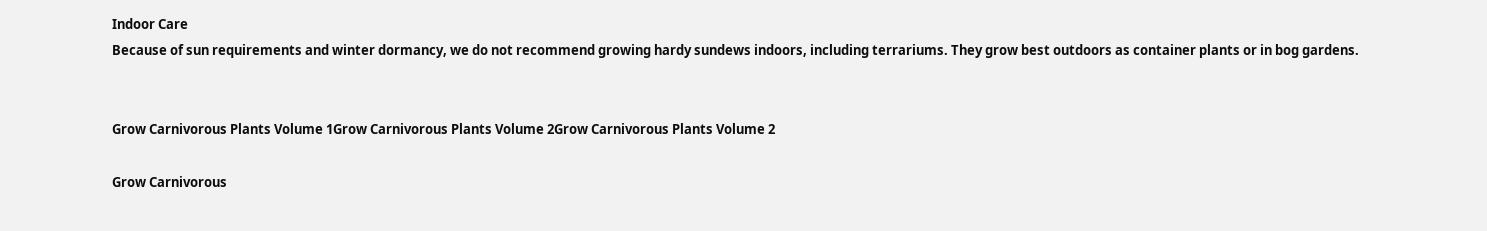Indoor Care
Because of sun requirements and winter dormancy, we do not recommend growing hardy sundews indoors, including terrariums. They grow best outdoors as container plants or in bog gardens.


Grow Carnivorous Plants Volume 1Grow Carnivorous Plants Volume 2Grow Carnivorous Plants Volume 2

Grow Carnivorous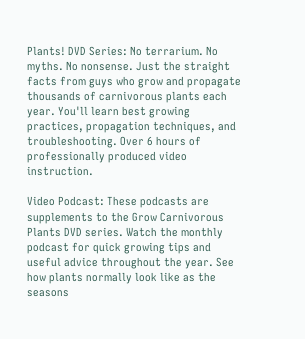Plants! DVD Series: No terrarium. No myths. No nonsense. Just the straight facts from guys who grow and propagate thousands of carnivorous plants each year. You'll learn best growing practices, propagation techniques, and troubleshooting. Over 6 hours of professionally produced video instruction.

Video Podcast: These podcasts are supplements to the Grow Carnivorous Plants DVD series. Watch the monthly podcast for quick growing tips and useful advice throughout the year. See how plants normally look like as the seasons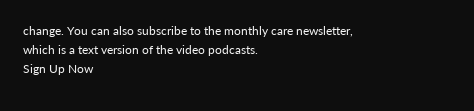change. You can also subscribe to the monthly care newsletter, which is a text version of the video podcasts.
Sign Up Now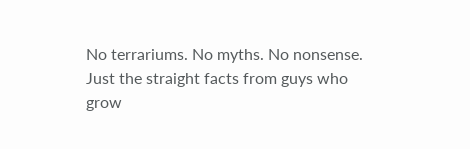No terrariums. No myths. No nonsense.
Just the straight facts from guys who grow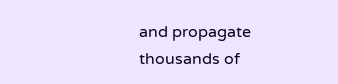and propagate
thousands of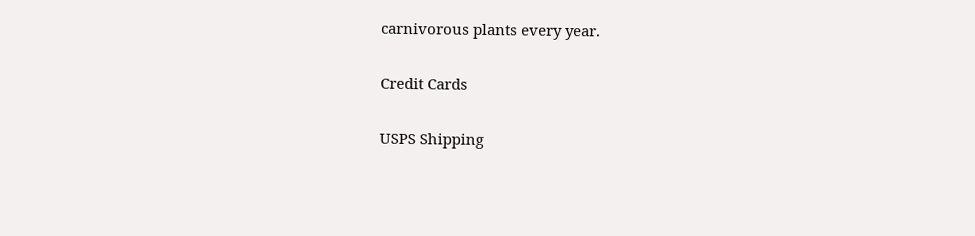carnivorous plants every year.

Credit Cards

USPS Shipping